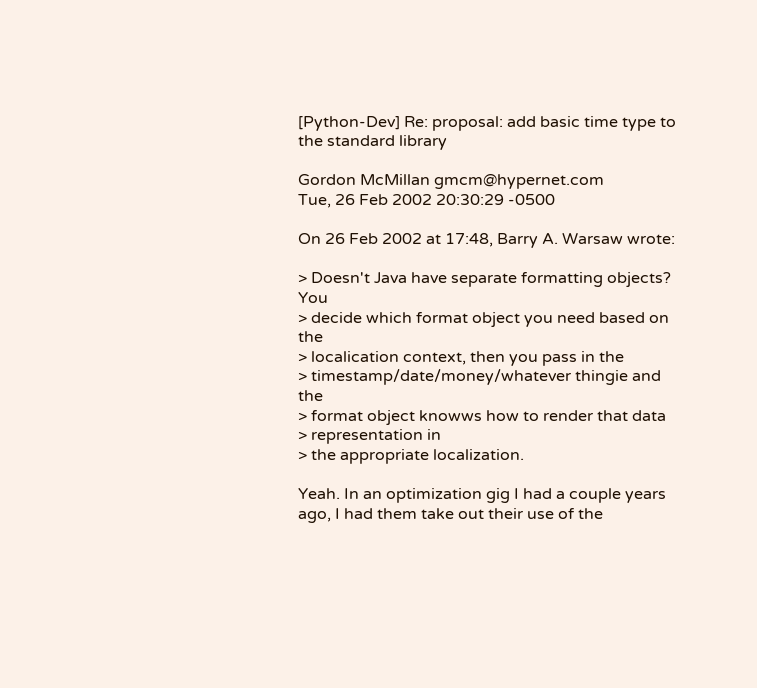[Python-Dev] Re: proposal: add basic time type to the standard library

Gordon McMillan gmcm@hypernet.com
Tue, 26 Feb 2002 20:30:29 -0500

On 26 Feb 2002 at 17:48, Barry A. Warsaw wrote:

> Doesn't Java have separate formatting objects?  You
> decide which format object you need based on the
> localication context, then you pass in the
> timestamp/date/money/whatever thingie and the
> format object knowws how to render that data
> representation in
> the appropriate localization.

Yeah. In an optimization gig I had a couple years
ago, I had them take out their use of the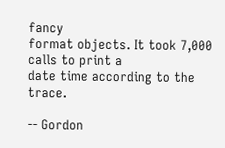fancy
format objects. It took 7,000 calls to print a
date time according to the trace.

-- Gordon